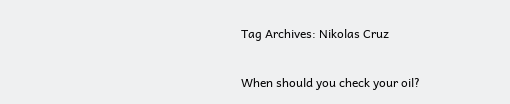Tag Archives: Nikolas Cruz

When should you check your oil?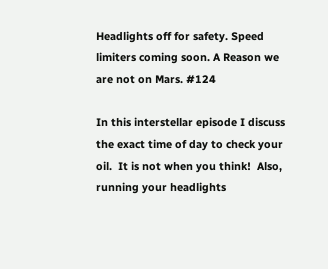Headlights off for safety. Speed limiters coming soon. A Reason we are not on Mars. #124

In this interstellar episode I discuss the exact time of day to check your oil.  It is not when you think!  Also, running your headlights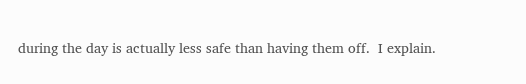during the day is actually less safe than having them off.  I explain.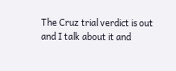The Cruz trial verdict is out and I talk about it and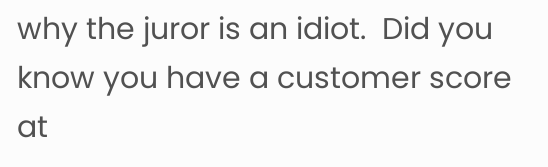why the juror is an idiot.  Did you know you have a customer score at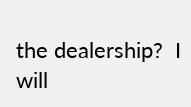the dealership?  I will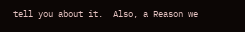tell you about it.  Also, a Reason we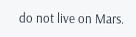do not live on Mars.